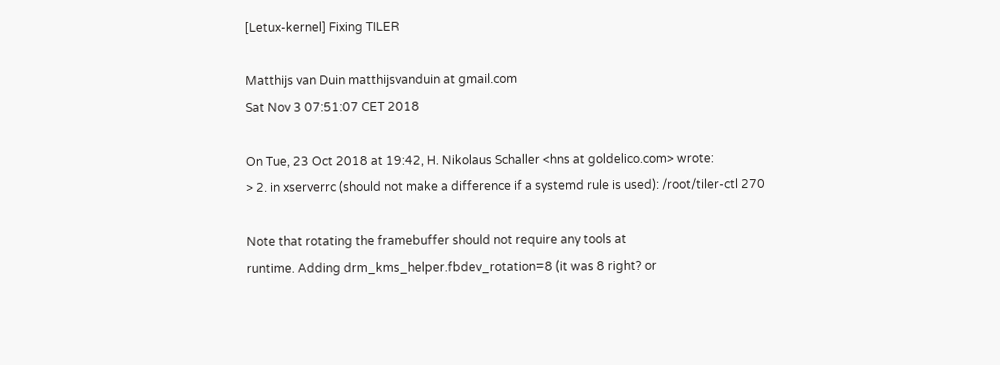[Letux-kernel] Fixing TILER

Matthijs van Duin matthijsvanduin at gmail.com
Sat Nov 3 07:51:07 CET 2018

On Tue, 23 Oct 2018 at 19:42, H. Nikolaus Schaller <hns at goldelico.com> wrote:
> 2. in xserverrc (should not make a difference if a systemd rule is used): /root/tiler-ctl 270

Note that rotating the framebuffer should not require any tools at
runtime. Adding drm_kms_helper.fbdev_rotation=8 (it was 8 right? or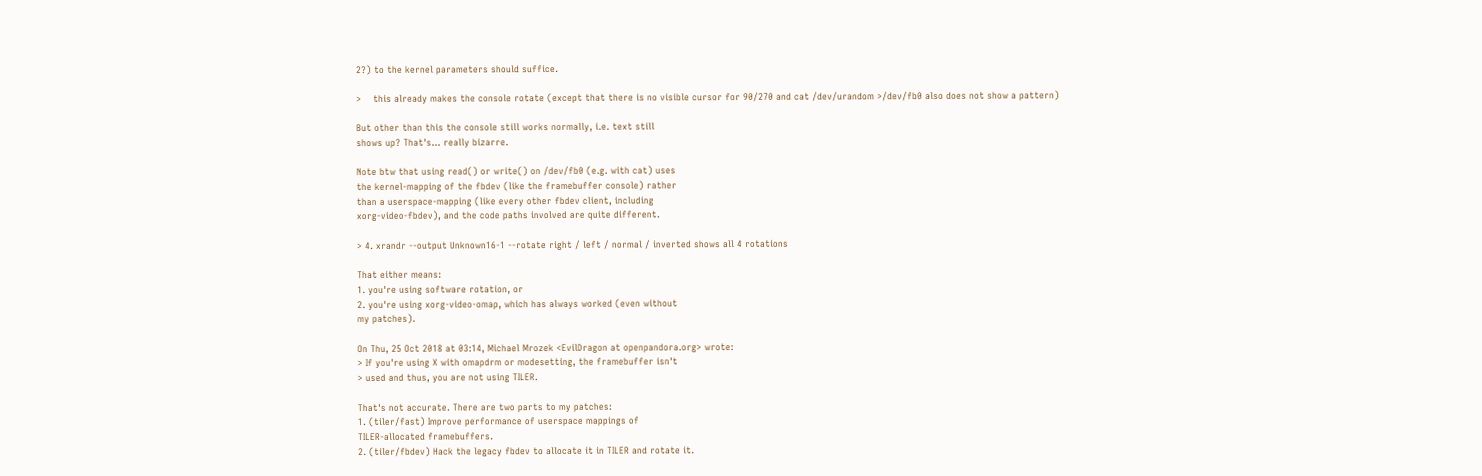2?) to the kernel parameters should suffice.

>    this already makes the console rotate (except that there is no visible cursor for 90/270 and cat /dev/urandom >/dev/fb0 also does not show a pattern)

But other than this the console still works normally, i.e. text still
shows up? That's... really bizarre.

Note btw that using read() or write() on /dev/fb0 (e.g. with cat) uses
the kernel-mapping of the fbdev (like the framebuffer console) rather
than a userspace-mapping (like every other fbdev client, including
xorg-video-fbdev), and the code paths involved are quite different.

> 4. xrandr --output Unknown16-1 --rotate right / left / normal / inverted shows all 4 rotations

That either means:
1. you're using software rotation, or
2. you're using xorg-video-omap, which has always worked (even without
my patches).

On Thu, 25 Oct 2018 at 03:14, Michael Mrozek <EvilDragon at openpandora.org> wrote:
> If you're using X with omapdrm or modesetting, the framebuffer isn't
> used and thus, you are not using TILER.

That's not accurate. There are two parts to my patches:
1. (tiler/fast) Improve performance of userspace mappings of
TILER-allocated framebuffers.
2. (tiler/fbdev) Hack the legacy fbdev to allocate it in TILER and rotate it.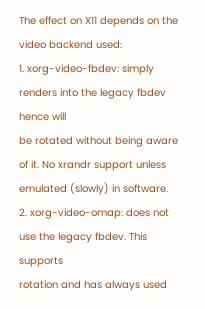The effect on X11 depends on the video backend used:
1. xorg-video-fbdev: simply renders into the legacy fbdev hence will
be rotated without being aware of it. No xrandr support unless
emulated (slowly) in software.
2. xorg-video-omap: does not use the legacy fbdev. This supports
rotation and has always used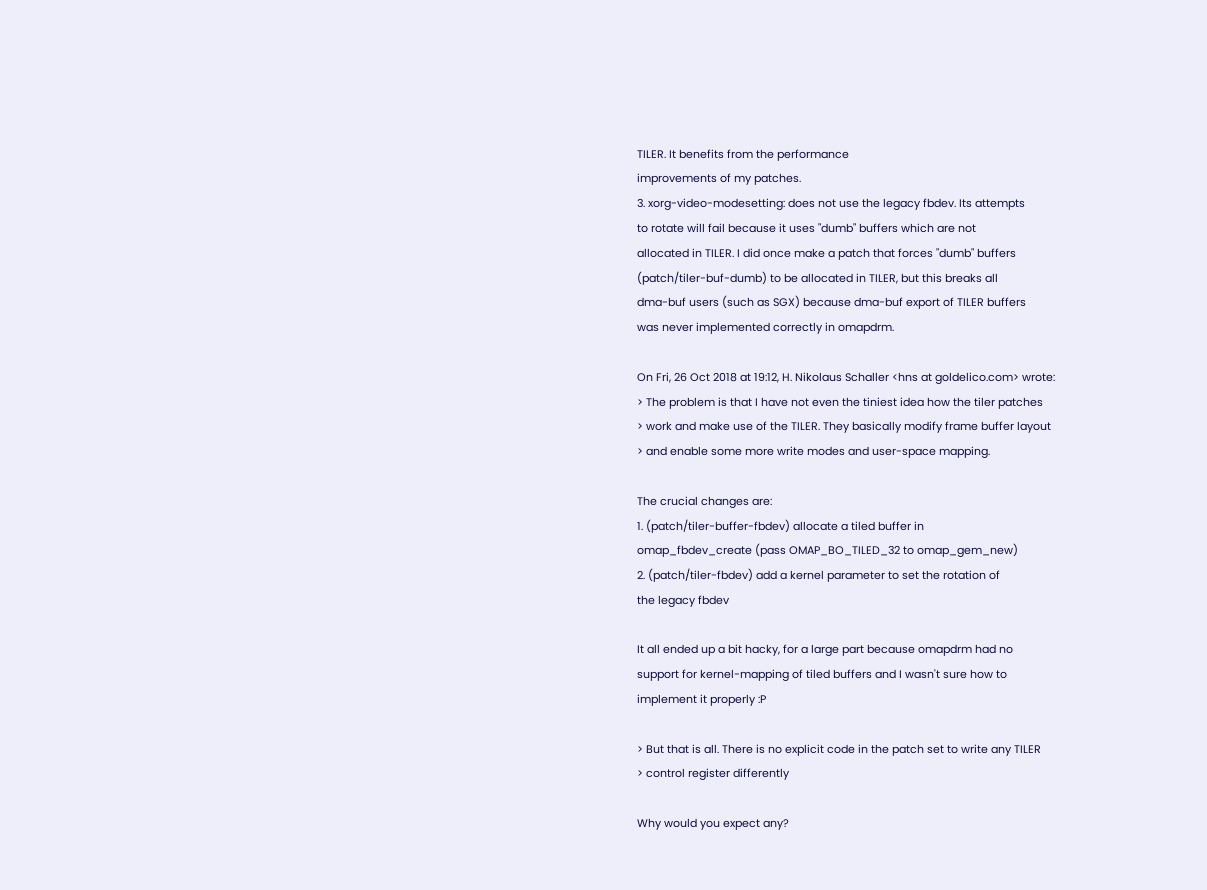TILER. It benefits from the performance
improvements of my patches.
3. xorg-video-modesetting: does not use the legacy fbdev. Its attempts
to rotate will fail because it uses "dumb" buffers which are not
allocated in TILER. I did once make a patch that forces "dumb" buffers
(patch/tiler-buf-dumb) to be allocated in TILER, but this breaks all
dma-buf users (such as SGX) because dma-buf export of TILER buffers
was never implemented correctly in omapdrm.

On Fri, 26 Oct 2018 at 19:12, H. Nikolaus Schaller <hns at goldelico.com> wrote:
> The problem is that I have not even the tiniest idea how the tiler patches
> work and make use of the TILER. They basically modify frame buffer layout
> and enable some more write modes and user-space mapping.

The crucial changes are:
1. (patch/tiler-buffer-fbdev) allocate a tiled buffer in
omap_fbdev_create (pass OMAP_BO_TILED_32 to omap_gem_new)
2. (patch/tiler-fbdev) add a kernel parameter to set the rotation of
the legacy fbdev

It all ended up a bit hacky, for a large part because omapdrm had no
support for kernel-mapping of tiled buffers and I wasn't sure how to
implement it properly :P

> But that is all. There is no explicit code in the patch set to write any TILER
> control register differently

Why would you expect any?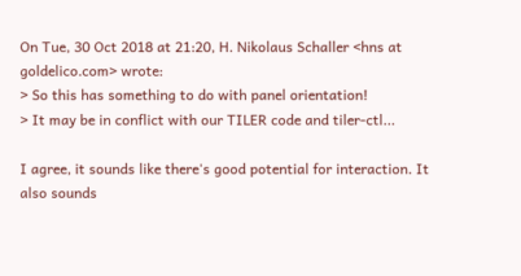On Tue, 30 Oct 2018 at 21:20, H. Nikolaus Schaller <hns at goldelico.com> wrote:
> So this has something to do with panel orientation!
> It may be in conflict with our TILER code and tiler-ctl...

I agree, it sounds like there's good potential for interaction. It
also sounds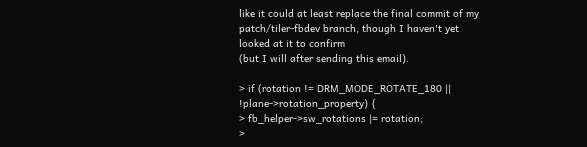like it could at least replace the final commit of my
patch/tiler-fbdev branch, though I haven't yet looked at it to confirm
(but I will after sending this email).

> if (rotation != DRM_MODE_ROTATE_180 || !plane->rotation_property) {
> fb_helper->sw_rotations |= rotation;
>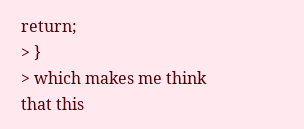return;
> }
> which makes me think that this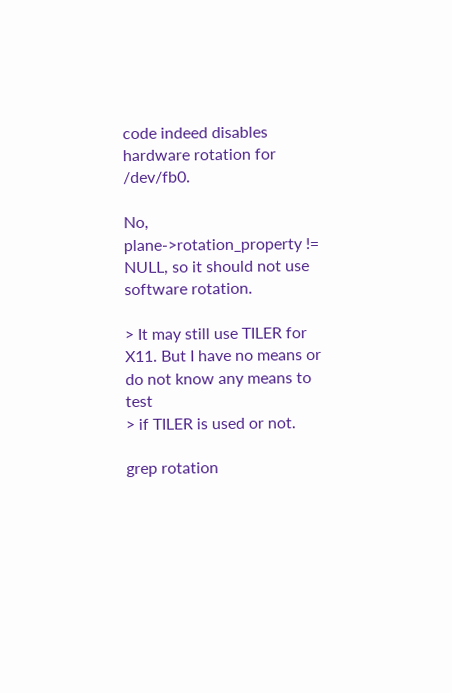code indeed disables hardware rotation for /dev/fb0.

No, plane->rotation_property != NULL, so it should not use software rotation.

> It may still use TILER for X11. But I have no means or do not know any means to test
> if TILER is used or not.

grep rotation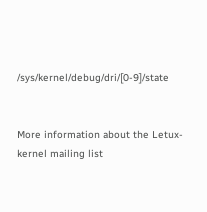/sys/kernel/debug/dri/[0-9]/state


More information about the Letux-kernel mailing list